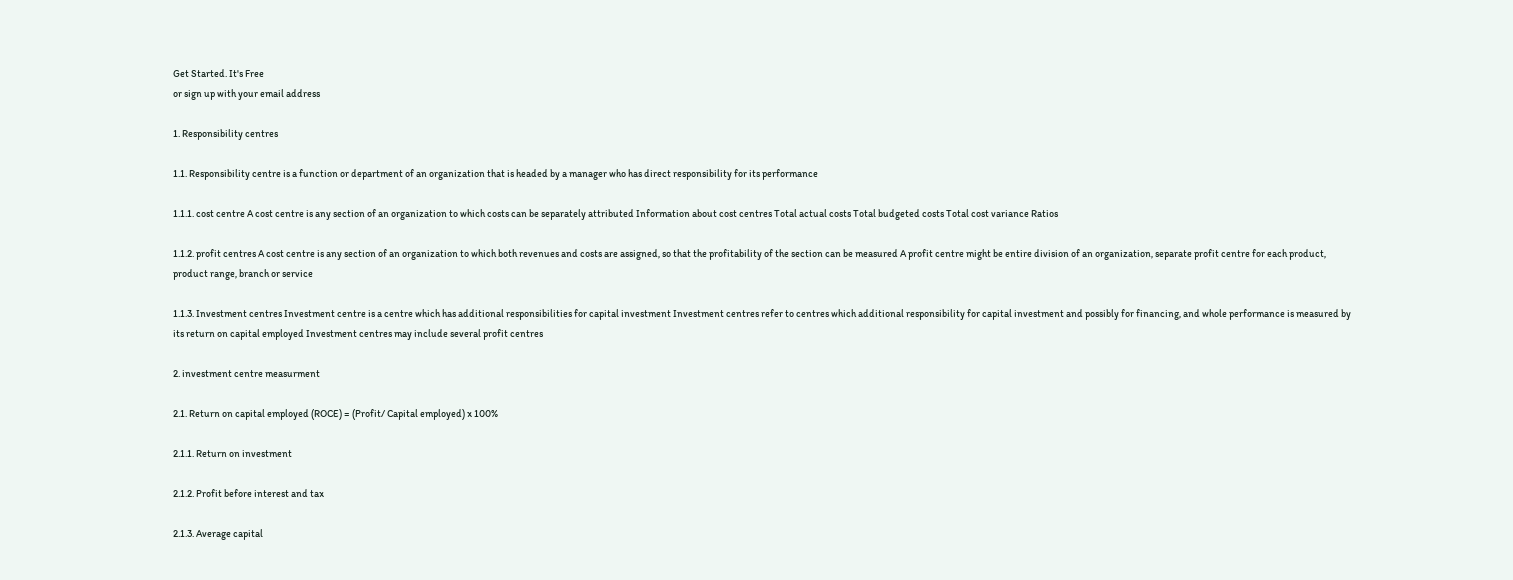Get Started. It's Free
or sign up with your email address

1. Responsibility centres

1.1. Responsibility centre is a function or department of an organization that is headed by a manager who has direct responsibility for its performance

1.1.1. cost centre A cost centre is any section of an organization to which costs can be separately attributed Information about cost centres Total actual costs Total budgeted costs Total cost variance Ratios

1.1.2. profit centres A cost centre is any section of an organization to which both revenues and costs are assigned, so that the profitability of the section can be measured A profit centre might be entire division of an organization, separate profit centre for each product, product range, branch or service

1.1.3. Investment centres Investment centre is a centre which has additional responsibilities for capital investment Investment centres refer to centres which additional responsibility for capital investment and possibly for financing, and whole performance is measured by its return on capital employed Investment centres may include several profit centres

2. investment centre measurment

2.1. Return on capital employed (ROCE) = (Profit/ Capital employed) x 100%

2.1.1. Return on investment

2.1.2. Profit before interest and tax

2.1.3. Average capital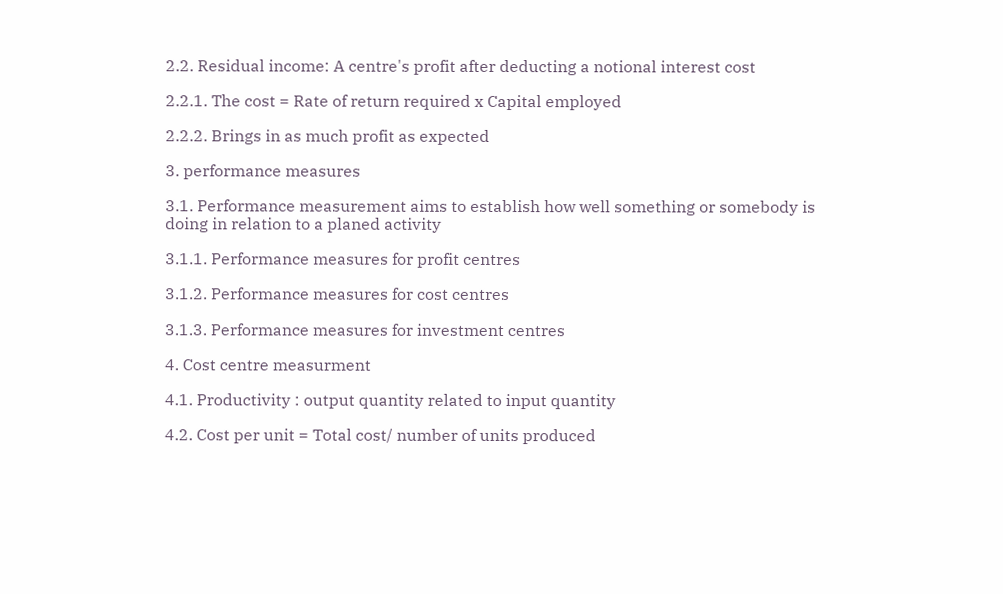2.2. Residual income: A centre's profit after deducting a notional interest cost

2.2.1. The cost = Rate of return required x Capital employed

2.2.2. Brings in as much profit as expected

3. performance measures

3.1. Performance measurement aims to establish how well something or somebody is doing in relation to a planed activity

3.1.1. Performance measures for profit centres

3.1.2. Performance measures for cost centres

3.1.3. Performance measures for investment centres

4. Cost centre measurment

4.1. Productivity : output quantity related to input quantity

4.2. Cost per unit = Total cost/ number of units produced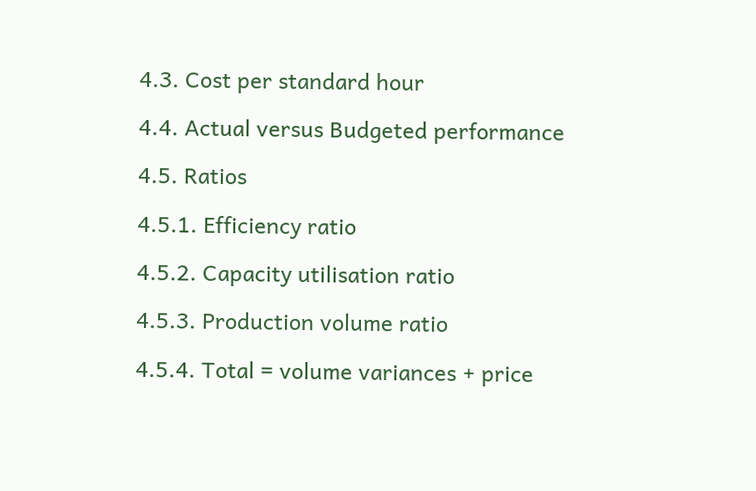4.3. Cost per standard hour

4.4. Actual versus Budgeted performance

4.5. Ratios

4.5.1. Efficiency ratio

4.5.2. Capacity utilisation ratio

4.5.3. Production volume ratio

4.5.4. Total = volume variances + price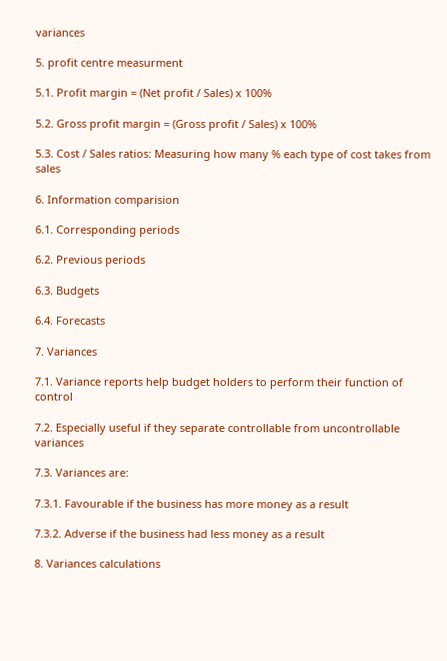variances

5. profit centre measurment

5.1. Profit margin = (Net profit / Sales) x 100%

5.2. Gross profit margin = (Gross profit / Sales) x 100%

5.3. Cost / Sales ratios: Measuring how many % each type of cost takes from sales

6. Information comparision

6.1. Corresponding periods

6.2. Previous periods

6.3. Budgets

6.4. Forecasts

7. Variances

7.1. Variance reports help budget holders to perform their function of control

7.2. Especially useful if they separate controllable from uncontrollable variances

7.3. Variances are:

7.3.1. Favourable if the business has more money as a result

7.3.2. Adverse if the business had less money as a result

8. Variances calculations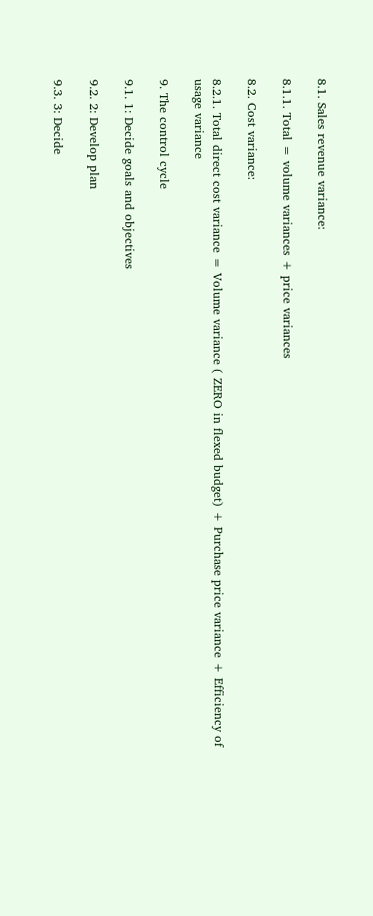8.1. Sales revenue variance:

8.1.1. Total = volume variances + price variances

8.2. Cost variance:

8.2.1. Total direct cost variance = Volume variance ( ZERO in flexed budget) + Purchase price variance + Efficiency of usage variance

9. The control cycle

9.1. 1: Decide goals and objectives

9.2. 2: Develop plan

9.3. 3: Decide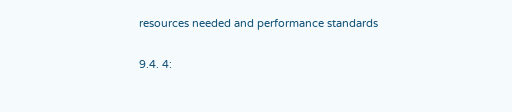resources needed and performance standards

9.4. 4: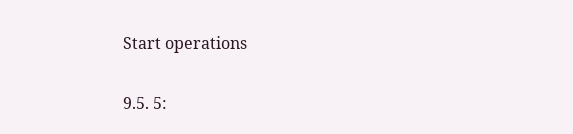Start operations

9.5. 5: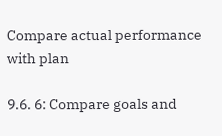Compare actual performance with plan

9.6. 6: Compare goals and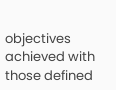objectives achieved with those defined